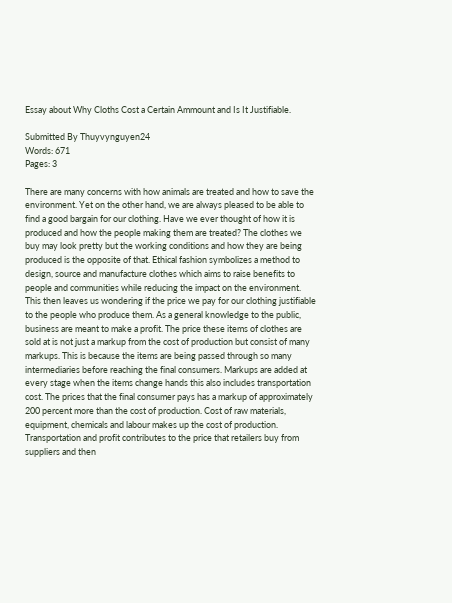Essay about Why Cloths Cost a Certain Ammount and Is It Justifiable.

Submitted By Thuyvynguyen24
Words: 671
Pages: 3

There are many concerns with how animals are treated and how to save the environment. Yet on the other hand, we are always pleased to be able to find a good bargain for our clothing. Have we ever thought of how it is produced and how the people making them are treated? The clothes we buy may look pretty but the working conditions and how they are being produced is the opposite of that. Ethical fashion symbolizes a method to design, source and manufacture clothes which aims to raise benefits to people and communities while reducing the impact on the environment. This then leaves us wondering if the price we pay for our clothing justifiable to the people who produce them. As a general knowledge to the public, business are meant to make a profit. The price these items of clothes are sold at is not just a markup from the cost of production but consist of many markups. This is because the items are being passed through so many intermediaries before reaching the final consumers. Markups are added at every stage when the items change hands this also includes transportation cost. The prices that the final consumer pays has a markup of approximately 200 percent more than the cost of production. Cost of raw materials, equipment, chemicals and labour makes up the cost of production. Transportation and profit contributes to the price that retailers buy from suppliers and then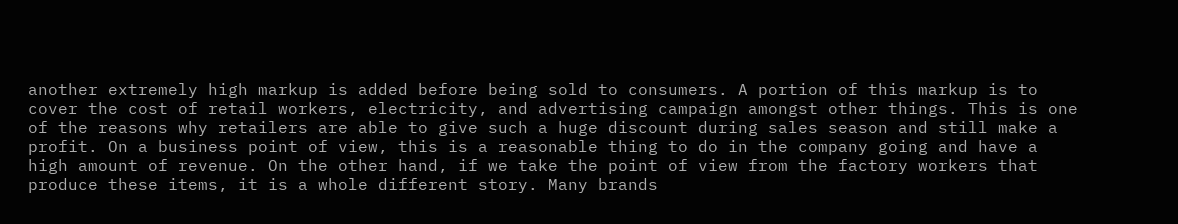another extremely high markup is added before being sold to consumers. A portion of this markup is to cover the cost of retail workers, electricity, and advertising campaign amongst other things. This is one of the reasons why retailers are able to give such a huge discount during sales season and still make a profit. On a business point of view, this is a reasonable thing to do in the company going and have a high amount of revenue. On the other hand, if we take the point of view from the factory workers that produce these items, it is a whole different story. Many brands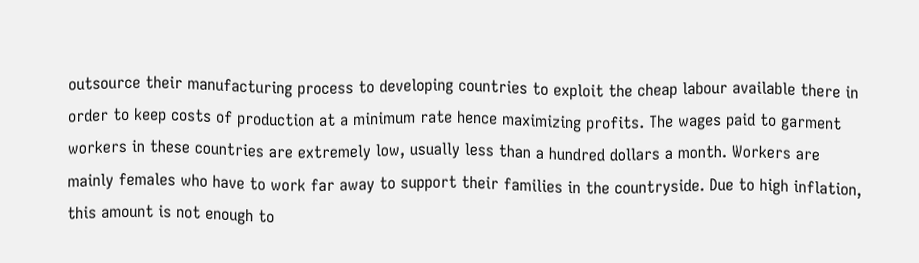outsource their manufacturing process to developing countries to exploit the cheap labour available there in order to keep costs of production at a minimum rate hence maximizing profits. The wages paid to garment workers in these countries are extremely low, usually less than a hundred dollars a month. Workers are mainly females who have to work far away to support their families in the countryside. Due to high inflation, this amount is not enough to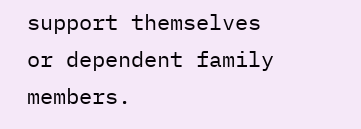support themselves or dependent family members.